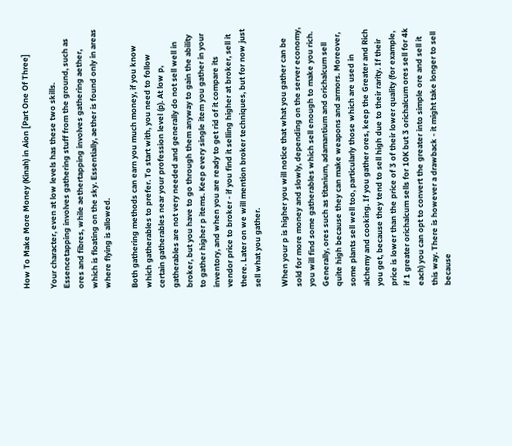How To Make More Money (Kinah) in Aion [Part One Of Three]

Your character, even at low levels has these two skills. Essencetapping involves gathering stuff from the ground, such as ores and fibres, while aethertapping involves gathering aether, which is floating on the sky. Essentially, aether is found only in areas where flying is allowed.

Both gathering methods can earn you much money, if you know which gatherables to prefer. To start with, you need to follow certain gatherables near your profession level (p). At low p, gatherables are not very needed and generally do not sell well in broker, but you have to go through them anyway to gain the ability to gather higher p items. Keep every single item you gather in your inventory, and when you are ready to get rid of it compare its vendor price to broker - if you find it selling higher at broker, sell it there. Later on we will mention broker techniques, but for now just sell what you gather.

When your p is higher you will notice that what you gather can be sold for more money and slowly, depending on the server economy, you will find some gatherables which sell enough to make you rich. Generally, ores such as titanium, adamantium and orichalcum sell quite high because they can make weapons and armors. Moreover, some plants sell well too, particularly those which are used in alchemy and cooking. If you gather ores, keep the Greater and Rich you get, because they tend to sell high due to their rarity. If their price is lower than the price of 3 of their lower quality (for example, if 1 greater orichalcum sells for 10K but 3 orichalcum ores sell for 4k each) you can opt to convert the greater into simple ore and sell it this way. There is however a drawback - it might take longer to sell because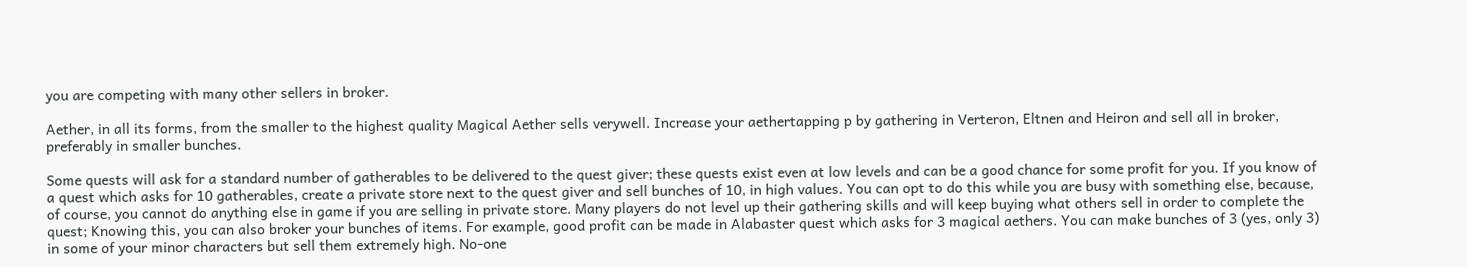you are competing with many other sellers in broker.

Aether, in all its forms, from the smaller to the highest quality Magical Aether sells verywell. Increase your aethertapping p by gathering in Verteron, Eltnen and Heiron and sell all in broker, preferably in smaller bunches.

Some quests will ask for a standard number of gatherables to be delivered to the quest giver; these quests exist even at low levels and can be a good chance for some profit for you. If you know of a quest which asks for 10 gatherables, create a private store next to the quest giver and sell bunches of 10, in high values. You can opt to do this while you are busy with something else, because, of course, you cannot do anything else in game if you are selling in private store. Many players do not level up their gathering skills and will keep buying what others sell in order to complete the quest; Knowing this, you can also broker your bunches of items. For example, good profit can be made in Alabaster quest which asks for 3 magical aethers. You can make bunches of 3 (yes, only 3) in some of your minor characters but sell them extremely high. No-one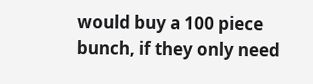would buy a 100 piece bunch, if they only need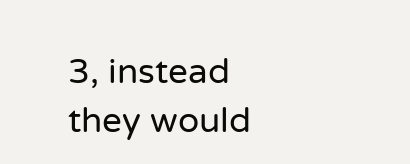3, instead they would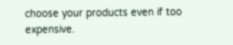choose your products even if too expensive.